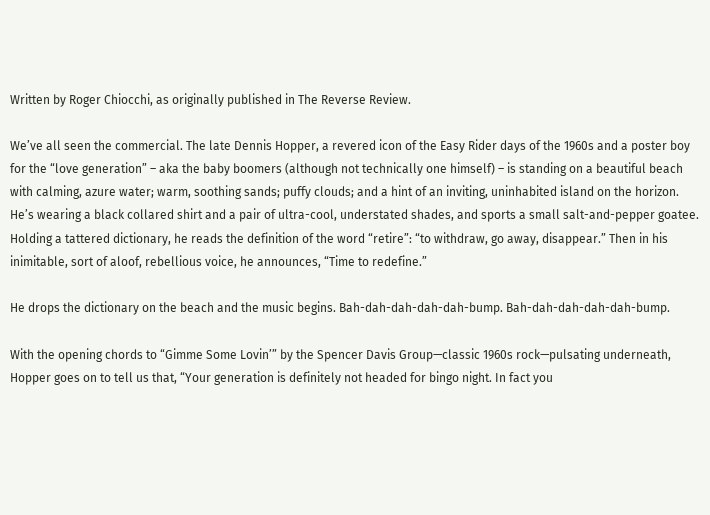Written by Roger Chiocchi, as originally published in The Reverse Review.

We’ve all seen the commercial. The late Dennis Hopper, a revered icon of the Easy Rider days of the 1960s and a poster boy for the “love generation” – aka the baby boomers (although not technically one himself) – is standing on a beautiful beach with calming, azure water; warm, soothing sands; puffy clouds; and a hint of an inviting, uninhabited island on the horizon. He’s wearing a black collared shirt and a pair of ultra-cool, understated shades, and sports a small salt-and-pepper goatee. Holding a tattered dictionary, he reads the definition of the word “retire”: “to withdraw, go away, disappear.” Then in his inimitable, sort of aloof, rebellious voice, he announces, “Time to redefine.”

He drops the dictionary on the beach and the music begins. Bah-dah-dah-dah-dah-bump. Bah-dah-dah-dah-dah-bump.

With the opening chords to “Gimme Some Lovin’” by the Spencer Davis Group—classic 1960s rock—pulsating underneath, Hopper goes on to tell us that, “Your generation is definitely not headed for bingo night. In fact you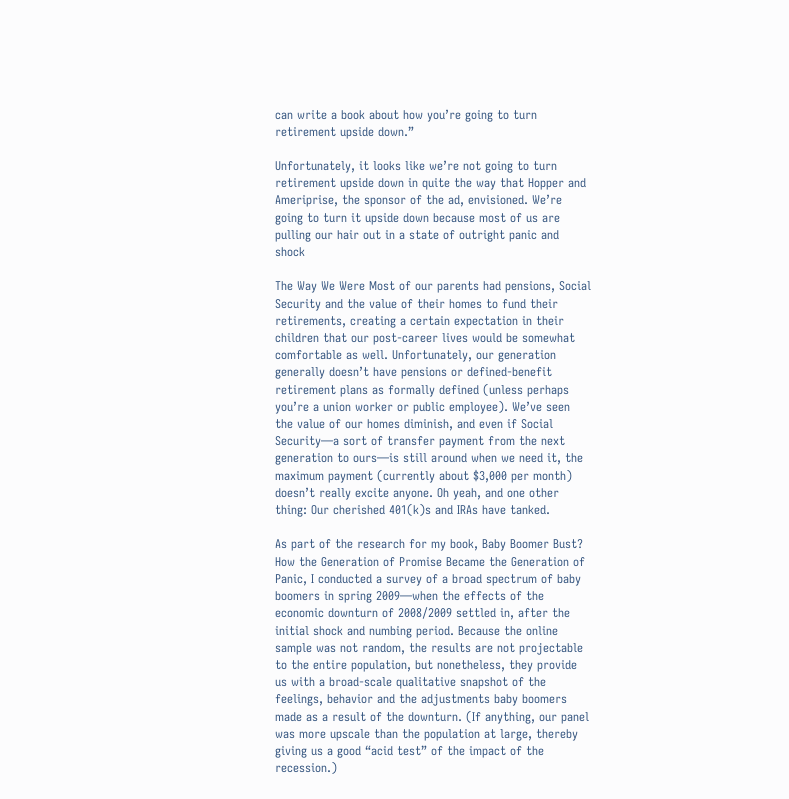can write a book about how you’re going to turn retirement upside down.”

Unfortunately, it looks like we’re not going to turn retirement upside down in quite the way that Hopper and Ameriprise, the sponsor of the ad, envisioned. We’re going to turn it upside down because most of us are pulling our hair out in a state of outright panic and shock

The Way We Were Most of our parents had pensions, Social Security and the value of their homes to fund their retirements, creating a certain expectation in their children that our post-career lives would be somewhat comfortable as well. Unfortunately, our generation generally doesn’t have pensions or defined-benefit retirement plans as formally defined (unless perhaps you’re a union worker or public employee). We’ve seen the value of our homes diminish, and even if Social Security—a sort of transfer payment from the next generation to ours—is still around when we need it, the maximum payment (currently about $3,000 per month) doesn’t really excite anyone. Oh yeah, and one other thing: Our cherished 401(k)s and IRAs have tanked.

As part of the research for my book, Baby Boomer Bust? How the Generation of Promise Became the Generation of Panic, I conducted a survey of a broad spectrum of baby boomers in spring 2009—when the effects of the economic downturn of 2008/2009 settled in, after the initial shock and numbing period. Because the online sample was not random, the results are not projectable to the entire population, but nonetheless, they provide us with a broad-scale qualitative snapshot of the feelings, behavior and the adjustments baby boomers made as a result of the downturn. (If anything, our panel was more upscale than the population at large, thereby giving us a good “acid test” of the impact of the recession.)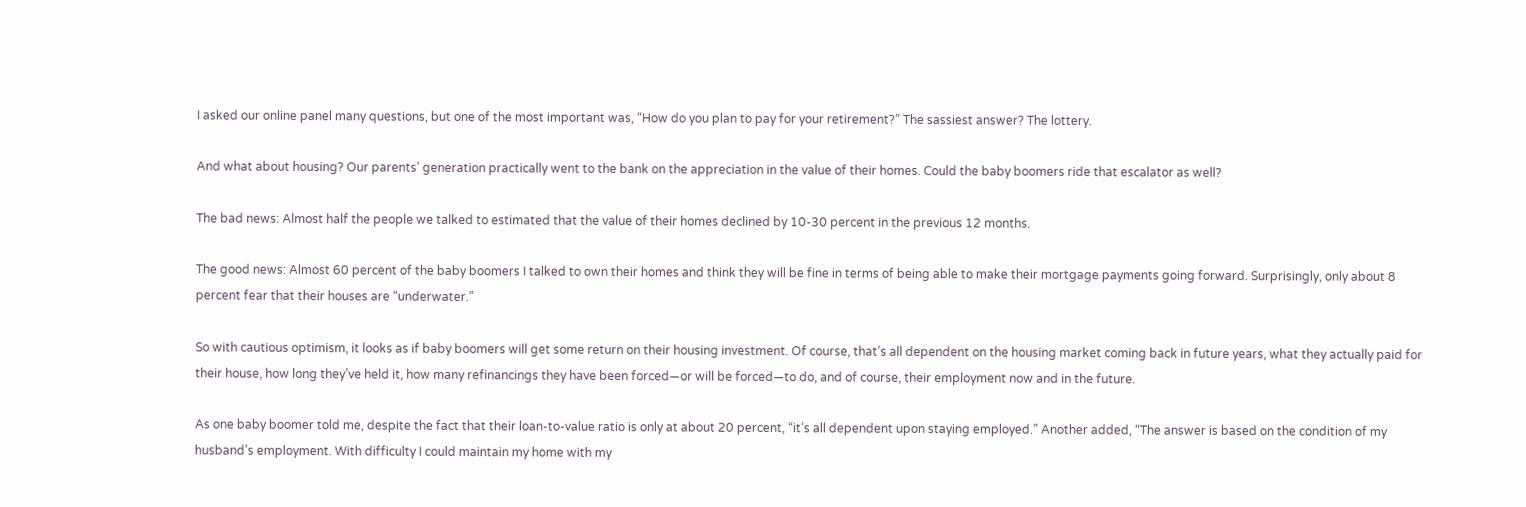I asked our online panel many questions, but one of the most important was, “How do you plan to pay for your retirement?” The sassiest answer? The lottery.

And what about housing? Our parents’ generation practically went to the bank on the appreciation in the value of their homes. Could the baby boomers ride that escalator as well?

The bad news: Almost half the people we talked to estimated that the value of their homes declined by 10-30 percent in the previous 12 months.

The good news: Almost 60 percent of the baby boomers I talked to own their homes and think they will be fine in terms of being able to make their mortgage payments going forward. Surprisingly, only about 8 percent fear that their houses are “underwater.”

So with cautious optimism, it looks as if baby boomers will get some return on their housing investment. Of course, that’s all dependent on the housing market coming back in future years, what they actually paid for their house, how long they’ve held it, how many refinancings they have been forced—or will be forced—to do, and of course, their employment now and in the future.

As one baby boomer told me, despite the fact that their loan-to-value ratio is only at about 20 percent, “it’s all dependent upon staying employed.” Another added, “The answer is based on the condition of my husband’s employment. With difficulty I could maintain my home with my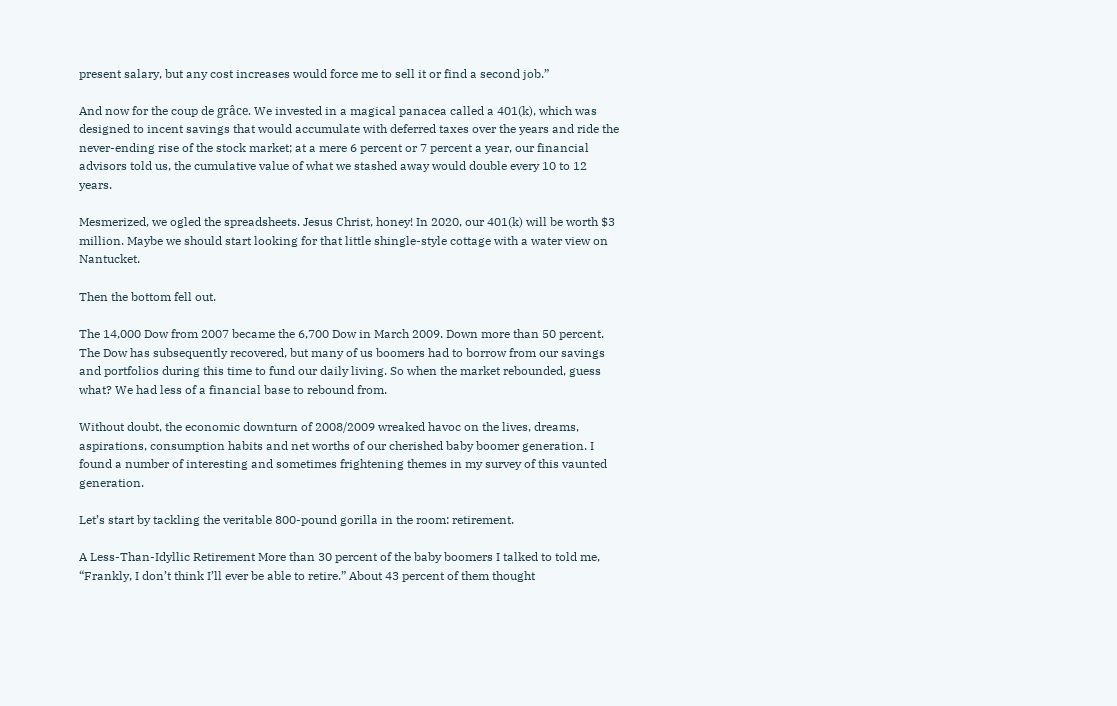present salary, but any cost increases would force me to sell it or find a second job.”

And now for the coup de grâce. We invested in a magical panacea called a 401(k), which was designed to incent savings that would accumulate with deferred taxes over the years and ride the never-ending rise of the stock market; at a mere 6 percent or 7 percent a year, our financial advisors told us, the cumulative value of what we stashed away would double every 10 to 12 years.

Mesmerized, we ogled the spreadsheets. Jesus Christ, honey! In 2020, our 401(k) will be worth $3 million. Maybe we should start looking for that little shingle-style cottage with a water view on Nantucket.

Then the bottom fell out.

The 14,000 Dow from 2007 became the 6,700 Dow in March 2009. Down more than 50 percent. The Dow has subsequently recovered, but many of us boomers had to borrow from our savings and portfolios during this time to fund our daily living. So when the market rebounded, guess what? We had less of a financial base to rebound from.

Without doubt, the economic downturn of 2008/2009 wreaked havoc on the lives, dreams, aspirations, consumption habits and net worths of our cherished baby boomer generation. I found a number of interesting and sometimes frightening themes in my survey of this vaunted generation.

Let’s start by tackling the veritable 800-pound gorilla in the room: retirement.

A Less-Than-Idyllic Retirement More than 30 percent of the baby boomers I talked to told me, “Frankly, I don’t think I’ll ever be able to retire.” About 43 percent of them thought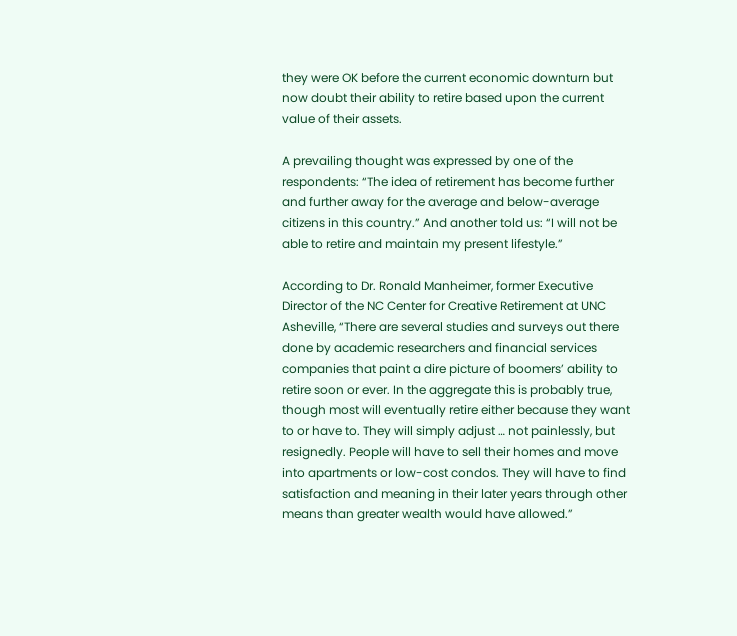they were OK before the current economic downturn but now doubt their ability to retire based upon the current value of their assets.

A prevailing thought was expressed by one of the respondents: “The idea of retirement has become further and further away for the average and below-average citizens in this country.” And another told us: “I will not be able to retire and maintain my present lifestyle.”

According to Dr. Ronald Manheimer, former Executive Director of the NC Center for Creative Retirement at UNC Asheville, “There are several studies and surveys out there done by academic researchers and financial services companies that paint a dire picture of boomers’ ability to retire soon or ever. In the aggregate this is probably true, though most will eventually retire either because they want to or have to. They will simply adjust … not painlessly, but resignedly. People will have to sell their homes and move into apartments or low-cost condos. They will have to find satisfaction and meaning in their later years through other means than greater wealth would have allowed.”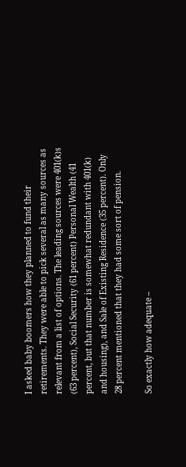I asked baby boomers how they planned to fund their retirements. They were able to pick several as many sources as relevant from a list of options. The leading sources were 401(k)s (63 percent), Social Security (61 percent) Personal Wealth (41 percent, but that number is somewhat redundant with 401(k) and housing), and Sale of Existing Residence (35 percent). Only 28 percent mentioned that they had some sort of pension.

So exactly how adequate –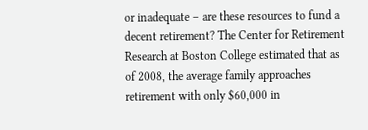or inadequate – are these resources to fund a decent retirement? The Center for Retirement Research at Boston College estimated that as of 2008, the average family approaches retirement with only $60,000 in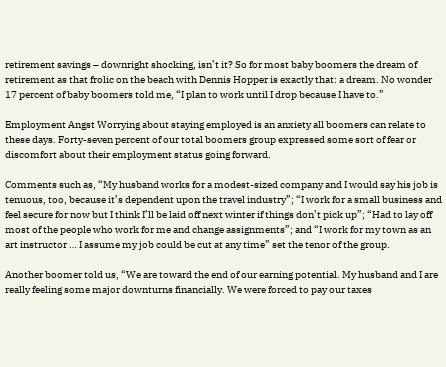retirement savings – downright shocking, isn’t it? So for most baby boomers the dream of retirement as that frolic on the beach with Dennis Hopper is exactly that: a dream. No wonder 17 percent of baby boomers told me, “I plan to work until I drop because I have to.”

Employment Angst Worrying about staying employed is an anxiety all boomers can relate to these days. Forty-seven percent of our total boomers group expressed some sort of fear or discomfort about their employment status going forward.

Comments such as, “My husband works for a modest-sized company and I would say his job is tenuous, too, because it’s dependent upon the travel industry”; “I work for a small business and feel secure for now but I think I’ll be laid off next winter if things don’t pick up”; “Had to lay off most of the people who work for me and change assignments”; and “I work for my town as an art instructor … I assume my job could be cut at any time” set the tenor of the group.

Another boomer told us, “We are toward the end of our earning potential. My husband and I are really feeling some major downturns financially. We were forced to pay our taxes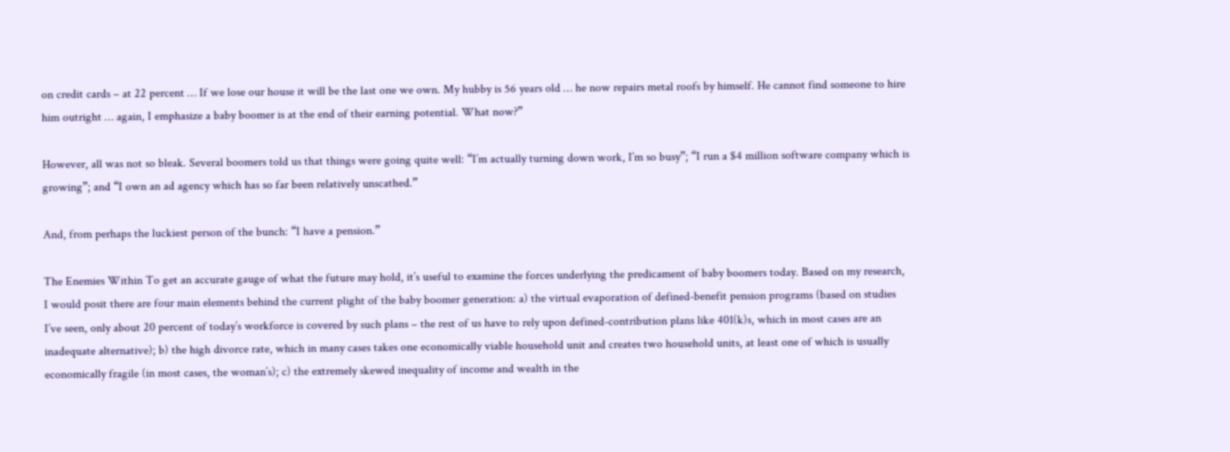on credit cards – at 22 percent … If we lose our house it will be the last one we own. My hubby is 56 years old … he now repairs metal roofs by himself. He cannot find someone to hire him outright … again, I emphasize a baby boomer is at the end of their earning potential. What now?”

However, all was not so bleak. Several boomers told us that things were going quite well: “I’m actually turning down work, I’m so busy”; “I run a $4 million software company which is growing”; and “I own an ad agency which has so far been relatively unscathed.”

And, from perhaps the luckiest person of the bunch: “I have a pension.”

The Enemies Within To get an accurate gauge of what the future may hold, it’s useful to examine the forces underlying the predicament of baby boomers today. Based on my research, I would posit there are four main elements behind the current plight of the baby boomer generation: a) the virtual evaporation of defined-benefit pension programs (based on studies I’ve seen, only about 20 percent of today’s workforce is covered by such plans – the rest of us have to rely upon defined-contribution plans like 401(k)s, which in most cases are an inadequate alternative); b) the high divorce rate, which in many cases takes one economically viable household unit and creates two household units, at least one of which is usually economically fragile (in most cases, the woman’s); c) the extremely skewed inequality of income and wealth in the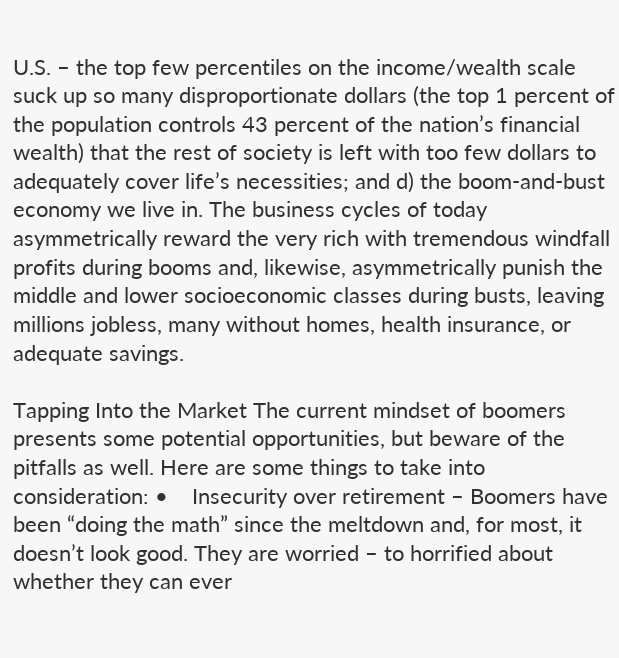U.S. – the top few percentiles on the income/wealth scale suck up so many disproportionate dollars (the top 1 percent of the population controls 43 percent of the nation’s financial wealth) that the rest of society is left with too few dollars to adequately cover life’s necessities; and d) the boom-and-bust economy we live in. The business cycles of today asymmetrically reward the very rich with tremendous windfall profits during booms and, likewise, asymmetrically punish the middle and lower socioeconomic classes during busts, leaving millions jobless, many without homes, health insurance, or adequate savings.

Tapping Into the Market The current mindset of boomers presents some potential opportunities, but beware of the pitfalls as well. Here are some things to take into consideration: •    Insecurity over retirement – Boomers have been “doing the math” since the meltdown and, for most, it doesn’t look good. They are worried – to horrified about whether they can ever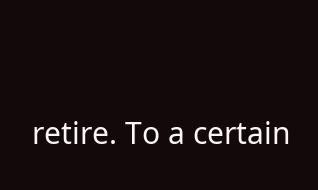retire. To a certain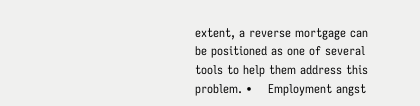extent, a reverse mortgage can be positioned as one of several tools to help them address this problem. •    Employment angst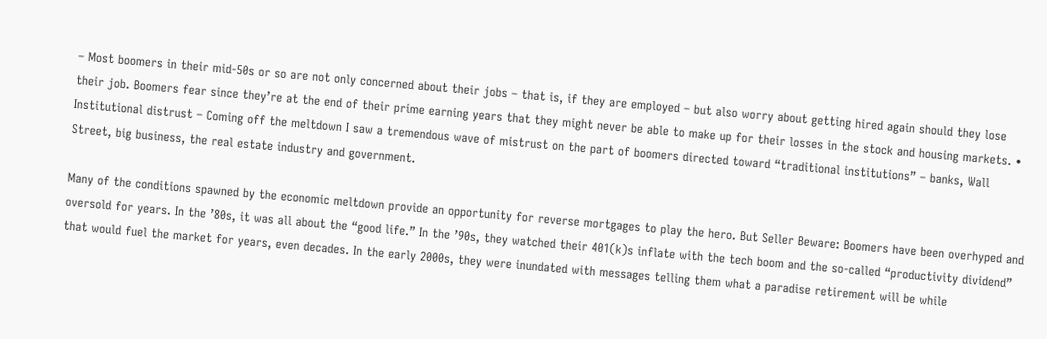– Most boomers in their mid-50s or so are not only concerned about their jobs – that is, if they are employed – but also worry about getting hired again should they lose their job. Boomers fear since they’re at the end of their prime earning years that they might never be able to make up for their losses in the stock and housing markets. •    Institutional distrust – Coming off the meltdown I saw a tremendous wave of mistrust on the part of boomers directed toward “traditional institutions” – banks, Wall Street, big business, the real estate industry and government.

Many of the conditions spawned by the economic meltdown provide an opportunity for reverse mortgages to play the hero. But Seller Beware: Boomers have been overhyped and oversold for years. In the ’80s, it was all about the “good life.” In the ’90s, they watched their 401(k)s inflate with the tech boom and the so-called “productivity dividend” that would fuel the market for years, even decades. In the early 2000s, they were inundated with messages telling them what a paradise retirement will be while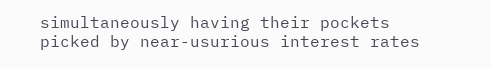simultaneously having their pockets picked by near-usurious interest rates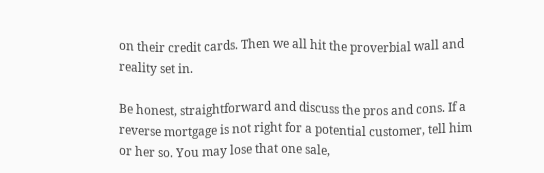on their credit cards. Then we all hit the proverbial wall and reality set in.

Be honest, straightforward and discuss the pros and cons. If a reverse mortgage is not right for a potential customer, tell him or her so. You may lose that one sale,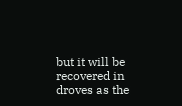but it will be recovered in droves as the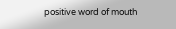positive word of mouth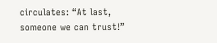circulates: “At last, someone we can trust!”